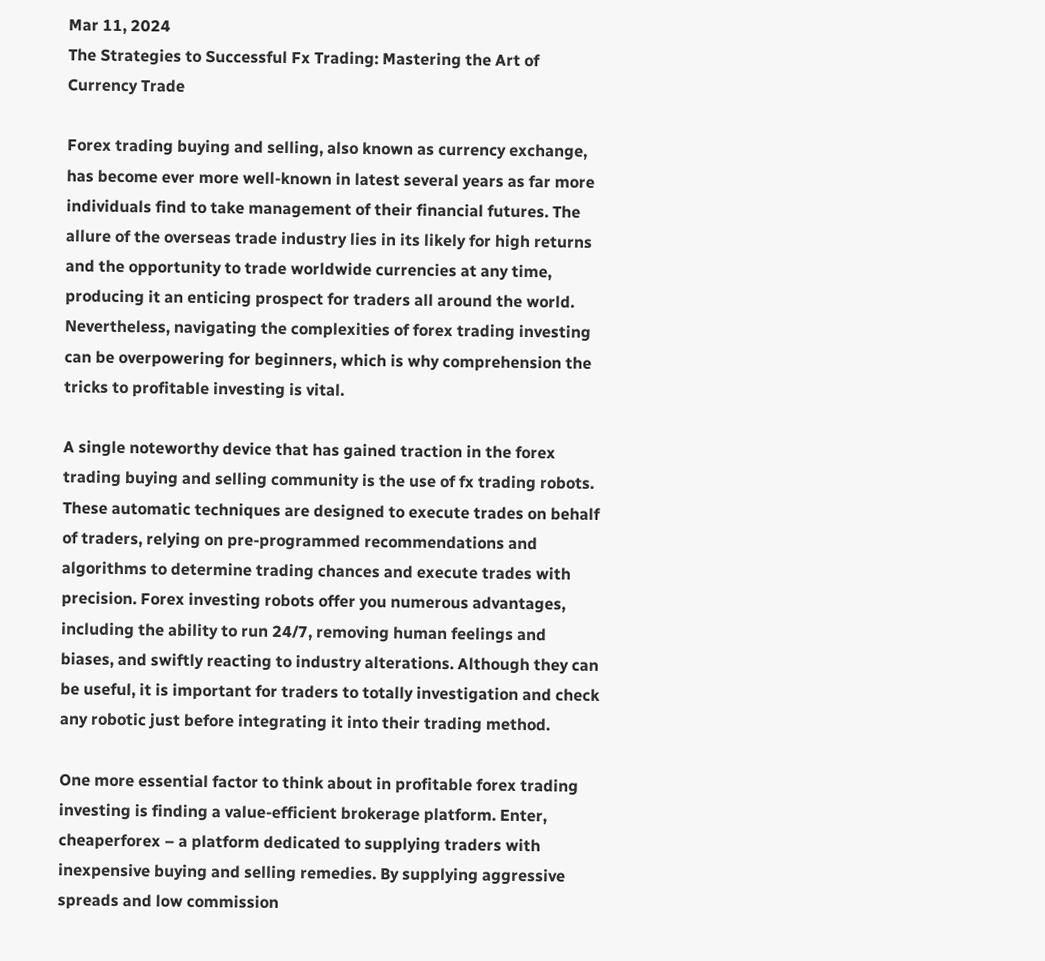Mar 11, 2024
The Strategies to Successful Fx Trading: Mastering the Art of Currency Trade

Forex trading buying and selling, also known as currency exchange, has become ever more well-known in latest several years as far more individuals find to take management of their financial futures. The allure of the overseas trade industry lies in its likely for high returns and the opportunity to trade worldwide currencies at any time, producing it an enticing prospect for traders all around the world. Nevertheless, navigating the complexities of forex trading investing can be overpowering for beginners, which is why comprehension the tricks to profitable investing is vital.

A single noteworthy device that has gained traction in the forex trading buying and selling community is the use of fx trading robots. These automatic techniques are designed to execute trades on behalf of traders, relying on pre-programmed recommendations and algorithms to determine trading chances and execute trades with precision. Forex investing robots offer you numerous advantages, including the ability to run 24/7, removing human feelings and biases, and swiftly reacting to industry alterations. Although they can be useful, it is important for traders to totally investigation and check any robotic just before integrating it into their trading method.

One more essential factor to think about in profitable forex trading investing is finding a value-efficient brokerage platform. Enter, cheaperforex – a platform dedicated to supplying traders with inexpensive buying and selling remedies. By supplying aggressive spreads and low commission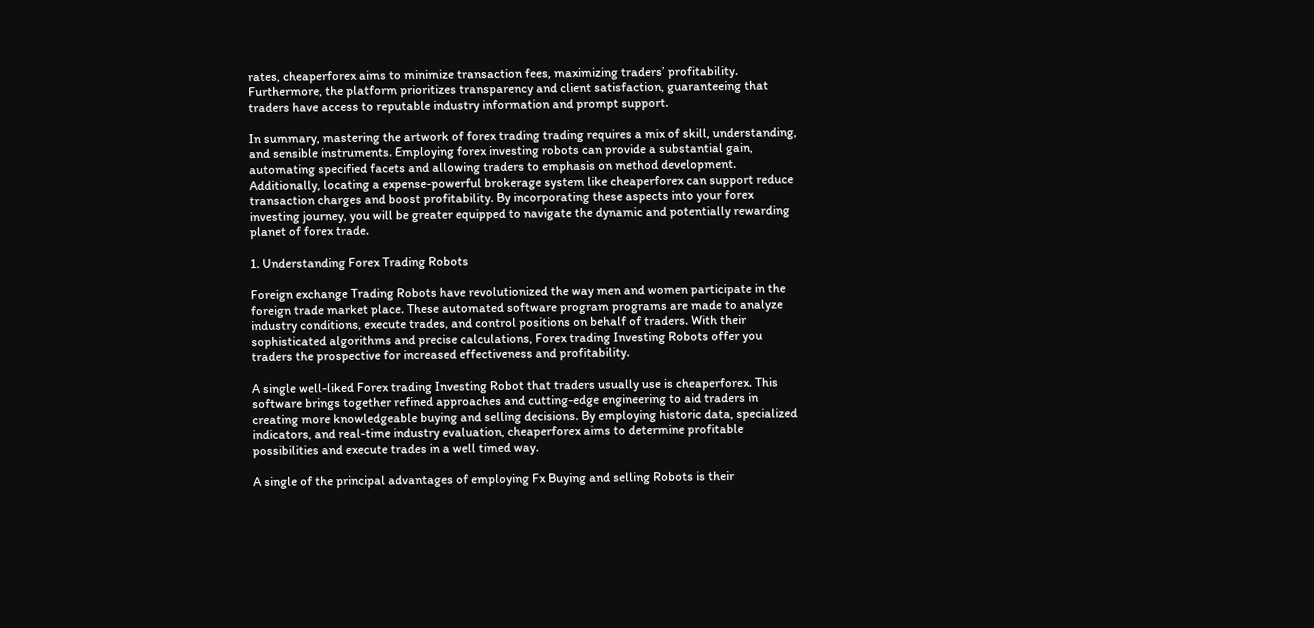rates, cheaperforex aims to minimize transaction fees, maximizing traders’ profitability. Furthermore, the platform prioritizes transparency and client satisfaction, guaranteeing that traders have access to reputable industry information and prompt support.

In summary, mastering the artwork of forex trading trading requires a mix of skill, understanding, and sensible instruments. Employing forex investing robots can provide a substantial gain, automating specified facets and allowing traders to emphasis on method development. Additionally, locating a expense-powerful brokerage system like cheaperforex can support reduce transaction charges and boost profitability. By incorporating these aspects into your forex investing journey, you will be greater equipped to navigate the dynamic and potentially rewarding planet of forex trade.

1. Understanding Forex Trading Robots

Foreign exchange Trading Robots have revolutionized the way men and women participate in the foreign trade market place. These automated software program programs are made to analyze industry conditions, execute trades, and control positions on behalf of traders. With their sophisticated algorithms and precise calculations, Forex trading Investing Robots offer you traders the prospective for increased effectiveness and profitability.

A single well-liked Forex trading Investing Robot that traders usually use is cheaperforex. This software brings together refined approaches and cutting-edge engineering to aid traders in creating more knowledgeable buying and selling decisions. By employing historic data, specialized indicators, and real-time industry evaluation, cheaperforex aims to determine profitable possibilities and execute trades in a well timed way.

A single of the principal advantages of employing Fx Buying and selling Robots is their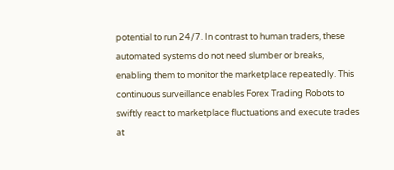potential to run 24/7. In contrast to human traders, these automated systems do not need slumber or breaks, enabling them to monitor the marketplace repeatedly. This continuous surveillance enables Forex Trading Robots to swiftly react to marketplace fluctuations and execute trades at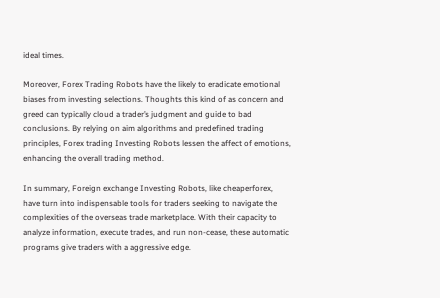ideal times.

Moreover, Forex Trading Robots have the likely to eradicate emotional biases from investing selections. Thoughts this kind of as concern and greed can typically cloud a trader’s judgment and guide to bad conclusions. By relying on aim algorithms and predefined trading principles, Forex trading Investing Robots lessen the affect of emotions, enhancing the overall trading method.

In summary, Foreign exchange Investing Robots, like cheaperforex, have turn into indispensable tools for traders seeking to navigate the complexities of the overseas trade marketplace. With their capacity to analyze information, execute trades, and run non-cease, these automatic programs give traders with a aggressive edge.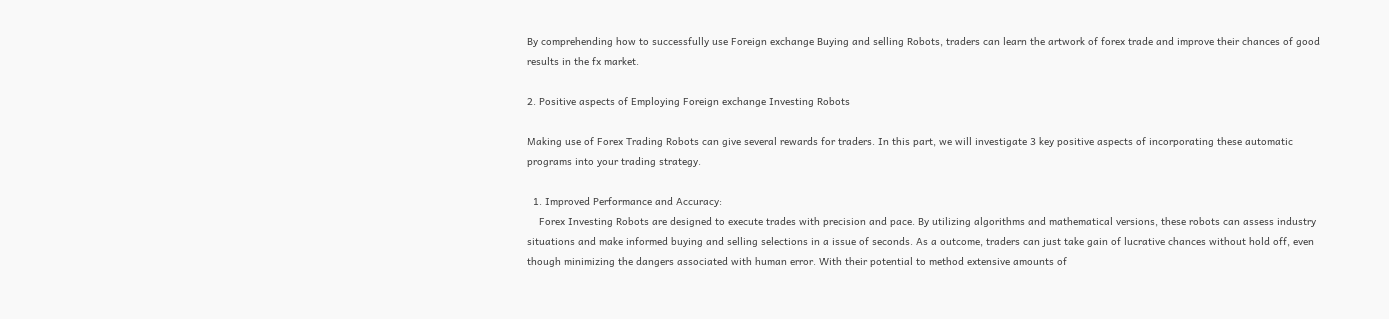By comprehending how to successfully use Foreign exchange Buying and selling Robots, traders can learn the artwork of forex trade and improve their chances of good results in the fx market.

2. Positive aspects of Employing Foreign exchange Investing Robots

Making use of Forex Trading Robots can give several rewards for traders. In this part, we will investigate 3 key positive aspects of incorporating these automatic programs into your trading strategy.

  1. Improved Performance and Accuracy:
    Forex Investing Robots are designed to execute trades with precision and pace. By utilizing algorithms and mathematical versions, these robots can assess industry situations and make informed buying and selling selections in a issue of seconds. As a outcome, traders can just take gain of lucrative chances without hold off, even though minimizing the dangers associated with human error. With their potential to method extensive amounts of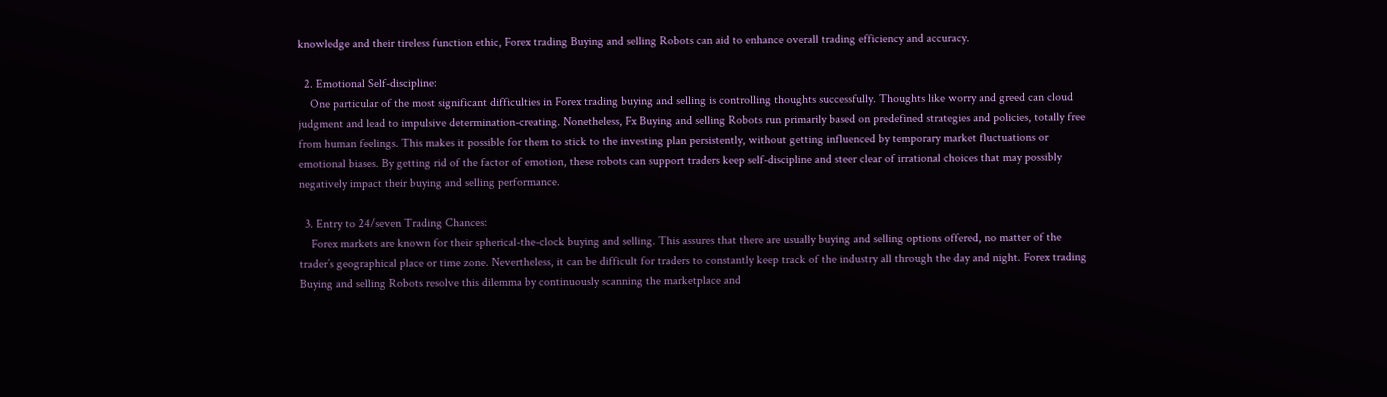knowledge and their tireless function ethic, Forex trading Buying and selling Robots can aid to enhance overall trading efficiency and accuracy.

  2. Emotional Self-discipline:
    One particular of the most significant difficulties in Forex trading buying and selling is controlling thoughts successfully. Thoughts like worry and greed can cloud judgment and lead to impulsive determination-creating. Nonetheless, Fx Buying and selling Robots run primarily based on predefined strategies and policies, totally free from human feelings. This makes it possible for them to stick to the investing plan persistently, without getting influenced by temporary market fluctuations or emotional biases. By getting rid of the factor of emotion, these robots can support traders keep self-discipline and steer clear of irrational choices that may possibly negatively impact their buying and selling performance.

  3. Entry to 24/seven Trading Chances:
    Forex markets are known for their spherical-the-clock buying and selling. This assures that there are usually buying and selling options offered, no matter of the trader’s geographical place or time zone. Nevertheless, it can be difficult for traders to constantly keep track of the industry all through the day and night. Forex trading Buying and selling Robots resolve this dilemma by continuously scanning the marketplace and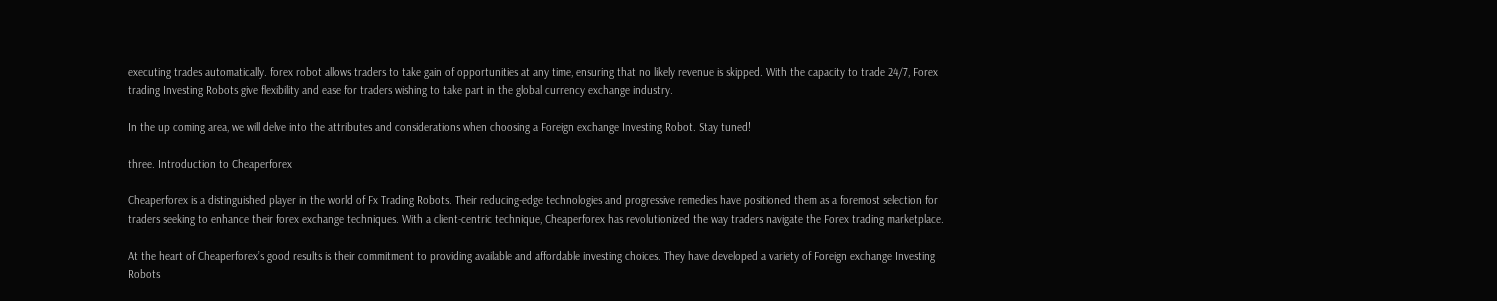executing trades automatically. forex robot allows traders to take gain of opportunities at any time, ensuring that no likely revenue is skipped. With the capacity to trade 24/7, Forex trading Investing Robots give flexibility and ease for traders wishing to take part in the global currency exchange industry.

In the up coming area, we will delve into the attributes and considerations when choosing a Foreign exchange Investing Robot. Stay tuned!

three. Introduction to Cheaperforex

Cheaperforex is a distinguished player in the world of Fx Trading Robots. Their reducing-edge technologies and progressive remedies have positioned them as a foremost selection for traders seeking to enhance their forex exchange techniques. With a client-centric technique, Cheaperforex has revolutionized the way traders navigate the Forex trading marketplace.

At the heart of Cheaperforex’s good results is their commitment to providing available and affordable investing choices. They have developed a variety of Foreign exchange Investing Robots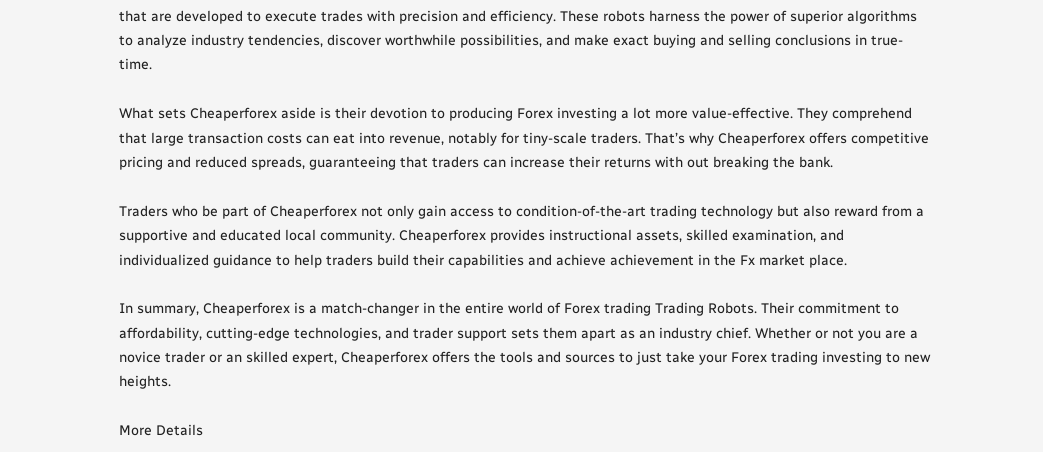that are developed to execute trades with precision and efficiency. These robots harness the power of superior algorithms to analyze industry tendencies, discover worthwhile possibilities, and make exact buying and selling conclusions in true-time.

What sets Cheaperforex aside is their devotion to producing Forex investing a lot more value-effective. They comprehend that large transaction costs can eat into revenue, notably for tiny-scale traders. That’s why Cheaperforex offers competitive pricing and reduced spreads, guaranteeing that traders can increase their returns with out breaking the bank.

Traders who be part of Cheaperforex not only gain access to condition-of-the-art trading technology but also reward from a supportive and educated local community. Cheaperforex provides instructional assets, skilled examination, and individualized guidance to help traders build their capabilities and achieve achievement in the Fx market place.

In summary, Cheaperforex is a match-changer in the entire world of Forex trading Trading Robots. Their commitment to affordability, cutting-edge technologies, and trader support sets them apart as an industry chief. Whether or not you are a novice trader or an skilled expert, Cheaperforex offers the tools and sources to just take your Forex trading investing to new heights.

More Details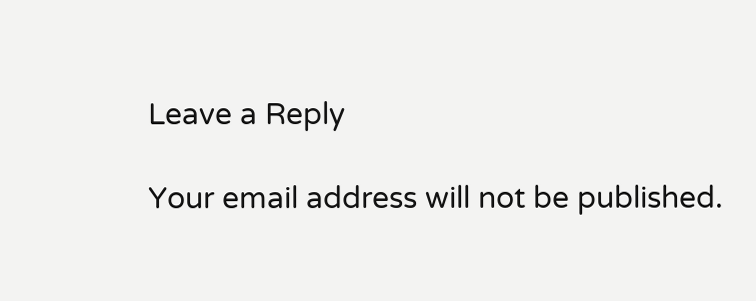Leave a Reply

Your email address will not be published.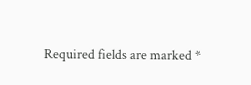Required fields are marked *